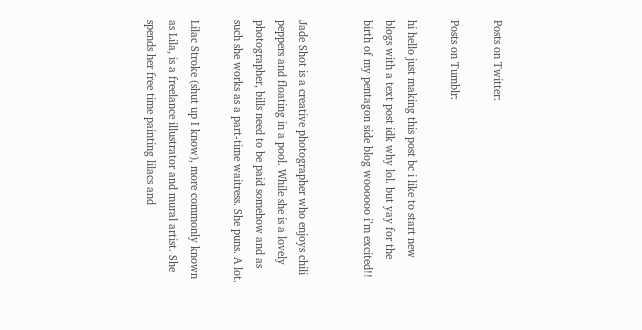Posts on Twitter:

Posts on Tumblr:

hi hello just making this post bc i like to start new blogs with a text post idk why lol. but yay for the birth of my pentagon side blog woooooo i’m excited!!


Jade Shot is a creative photographer who enjoys chili peppers and floating in a pool. While she is a lovely photographer, bills need to be paid somehow and as such she works as a part-time waitress. She puns. A lot.

Lilac Stroke (shut up I know), more commonly known as Lila, is a freelance illustrator and mural artist. She spends her free time painting lilacs and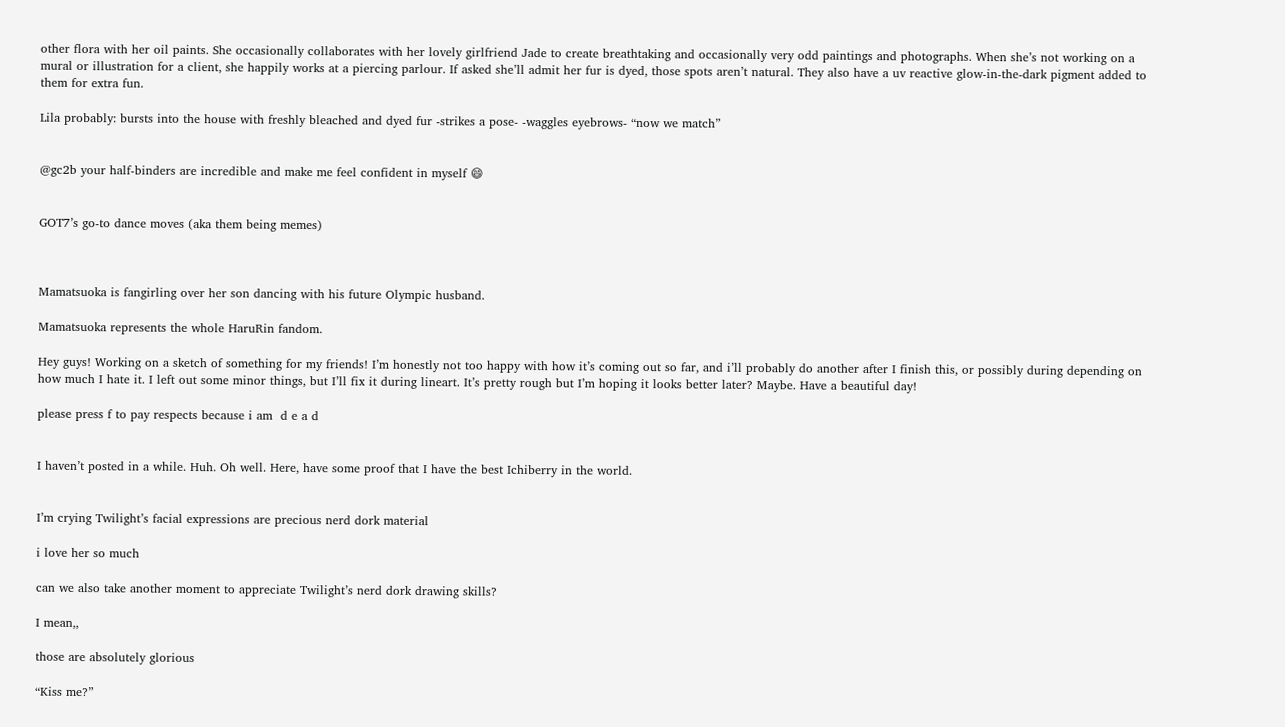other flora with her oil paints. She occasionally collaborates with her lovely girlfriend Jade to create breathtaking and occasionally very odd paintings and photographs. When she’s not working on a mural or illustration for a client, she happily works at a piercing parlour. If asked she’ll admit her fur is dyed, those spots aren’t natural. They also have a uv reactive glow-in-the-dark pigment added to them for extra fun.

Lila probably: bursts into the house with freshly bleached and dyed fur -strikes a pose- -waggles eyebrows- “now we match”


@gc2b your half-binders are incredible and make me feel confident in myself 😄


GOT7’s go-to dance moves (aka them being memes)



Mamatsuoka is fangirling over her son dancing with his future Olympic husband.

Mamatsuoka represents the whole HaruRin fandom.

Hey guys! Working on a sketch of something for my friends! I’m honestly not too happy with how it’s coming out so far, and i’ll probably do another after I finish this, or possibly during depending on how much I hate it. I left out some minor things, but I’ll fix it during lineart. It’s pretty rough but I’m hoping it looks better later? Maybe. Have a beautiful day!

please press f to pay respects because i am  d e a d


I haven’t posted in a while. Huh. Oh well. Here, have some proof that I have the best Ichiberry in the world.


I’m crying Twilight’s facial expressions are precious nerd dork material

i love her so much

can we also take another moment to appreciate Twilight’s nerd dork drawing skills?

I mean,,

those are absolutely glorious

“Kiss me?”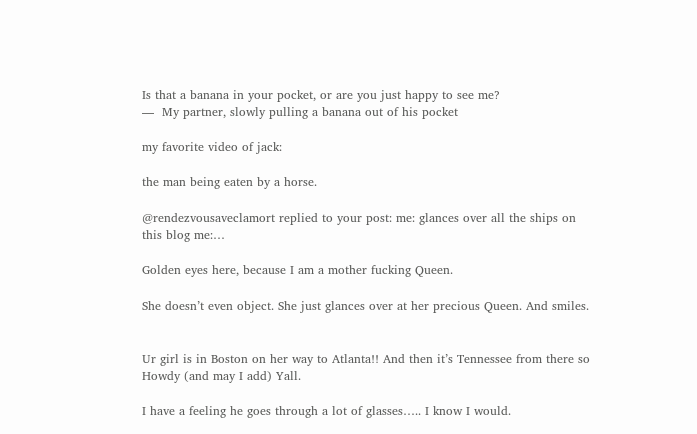Is that a banana in your pocket, or are you just happy to see me?
—  My partner, slowly pulling a banana out of his pocket

my favorite video of jack:

the man being eaten by a horse.

@rendezvousaveclamort replied to your post: me: glances over all the ships on this blog me:…

Golden eyes here, because I am a mother fucking Queen.

She doesn’t even object. She just glances over at her precious Queen. And smiles.


Ur girl is in Boston on her way to Atlanta!! And then it’s Tennessee from there so Howdy (and may I add) Yall.

I have a feeling he goes through a lot of glasses….. I know I would.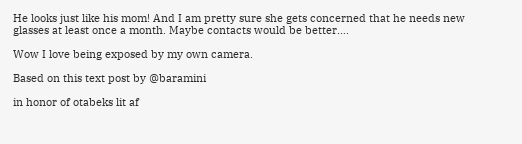He looks just like his mom! And I am pretty sure she gets concerned that he needs new glasses at least once a month. Maybe contacts would be better….

Wow I love being exposed by my own camera.

Based on this text post by @baramini

in honor of otabeks lit af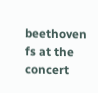beethoven fs at the concert